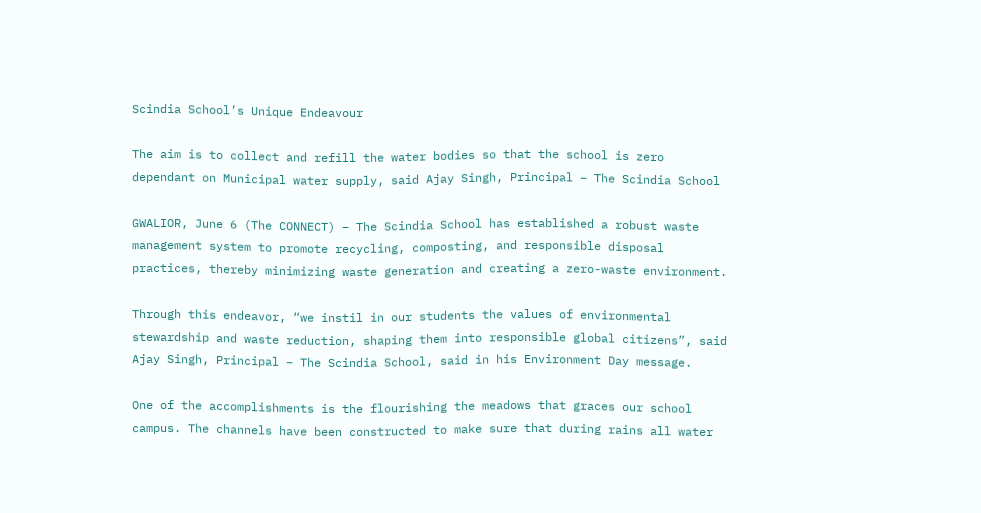Scindia School’s Unique Endeavour

The aim is to collect and refill the water bodies so that the school is zero dependant on Municipal water supply, said Ajay Singh, Principal – The Scindia School

GWALIOR, June 6 (The CONNECT) – The Scindia School has established a robust waste management system to promote recycling, composting, and responsible disposal practices, thereby minimizing waste generation and creating a zero-waste environment.

Through this endeavor, “we instil in our students the values of environmental stewardship and waste reduction, shaping them into responsible global citizens”, said Ajay Singh, Principal – The Scindia School, said in his Environment Day message.

One of the accomplishments is the flourishing the meadows that graces our school campus. The channels have been constructed to make sure that during rains all water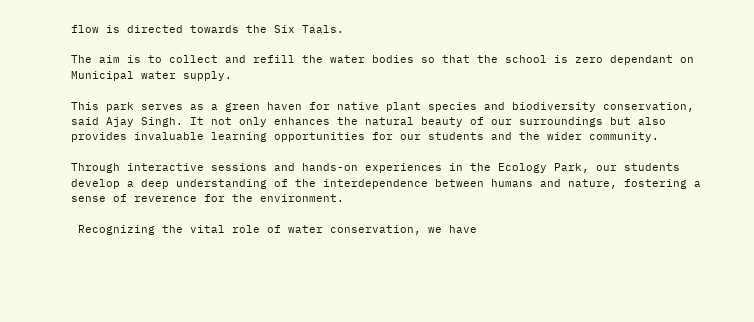flow is directed towards the Six Taals.

The aim is to collect and refill the water bodies so that the school is zero dependant on Municipal water supply.

This park serves as a green haven for native plant species and biodiversity conservation, said Ajay Singh. It not only enhances the natural beauty of our surroundings but also provides invaluable learning opportunities for our students and the wider community.

Through interactive sessions and hands-on experiences in the Ecology Park, our students develop a deep understanding of the interdependence between humans and nature, fostering a sense of reverence for the environment.

 Recognizing the vital role of water conservation, we have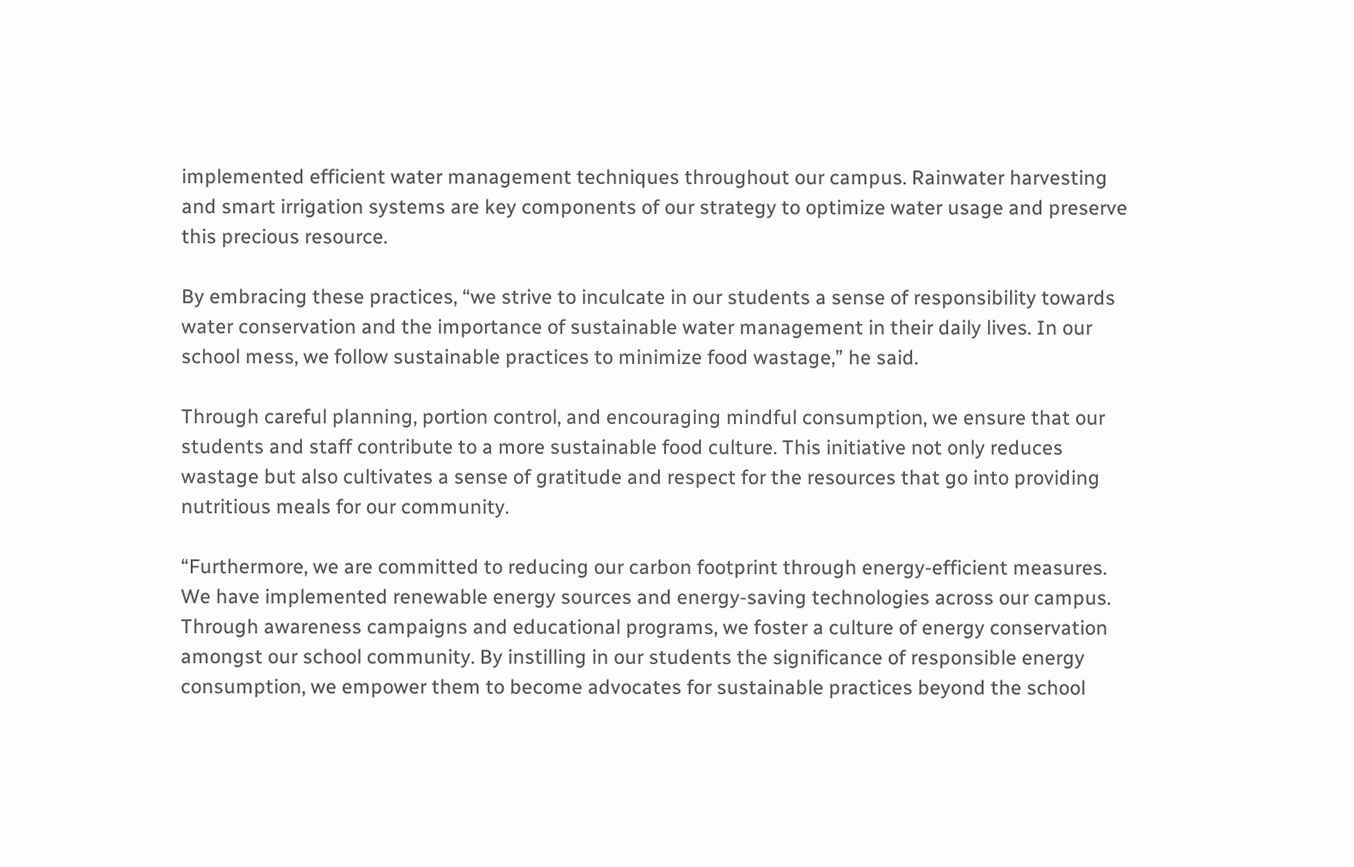implemented efficient water management techniques throughout our campus. Rainwater harvesting and smart irrigation systems are key components of our strategy to optimize water usage and preserve this precious resource.

By embracing these practices, “we strive to inculcate in our students a sense of responsibility towards water conservation and the importance of sustainable water management in their daily lives. In our school mess, we follow sustainable practices to minimize food wastage,” he said.

Through careful planning, portion control, and encouraging mindful consumption, we ensure that our students and staff contribute to a more sustainable food culture. This initiative not only reduces wastage but also cultivates a sense of gratitude and respect for the resources that go into providing nutritious meals for our community.

“Furthermore, we are committed to reducing our carbon footprint through energy-efficient measures. We have implemented renewable energy sources and energy-saving technologies across our campus. Through awareness campaigns and educational programs, we foster a culture of energy conservation amongst our school community. By instilling in our students the significance of responsible energy consumption, we empower them to become advocates for sustainable practices beyond the school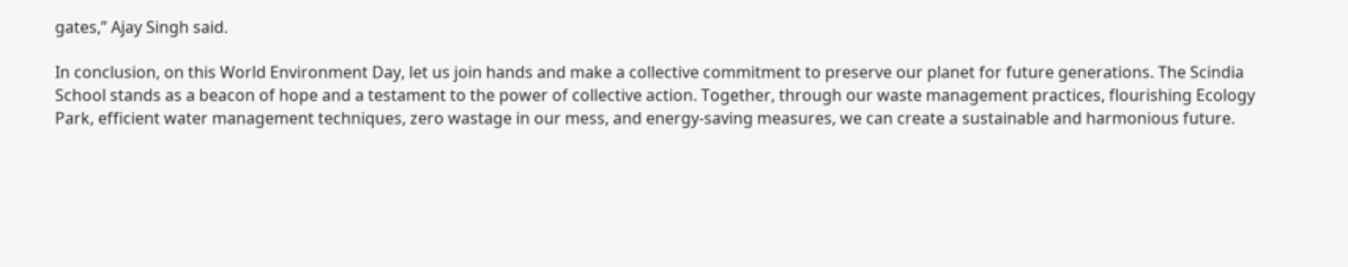gates,” Ajay Singh said.

In conclusion, on this World Environment Day, let us join hands and make a collective commitment to preserve our planet for future generations. The Scindia School stands as a beacon of hope and a testament to the power of collective action. Together, through our waste management practices, flourishing Ecology Park, efficient water management techniques, zero wastage in our mess, and energy-saving measures, we can create a sustainable and harmonious future.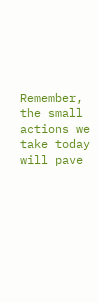Remember, the small actions we take today will pave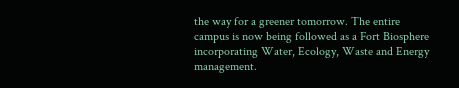the way for a greener tomorrow. The entire campus is now being followed as a Fort Biosphere incorporating Water, Ecology, Waste and Energy management.